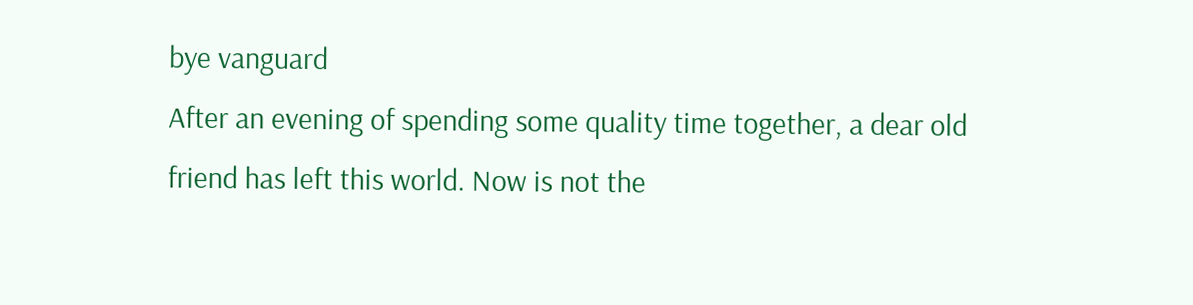bye vanguard
After an evening of spending some quality time together, a dear old friend has left this world. Now is not the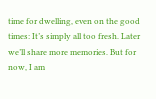time for dwelling, even on the good times: It’s simply all too fresh. Later we’ll share more memories. But for now, I am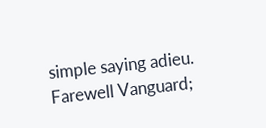simple saying adieu. Farewell Vanguard;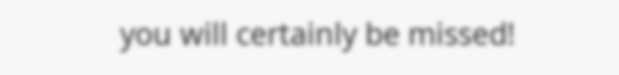you will certainly be missed!